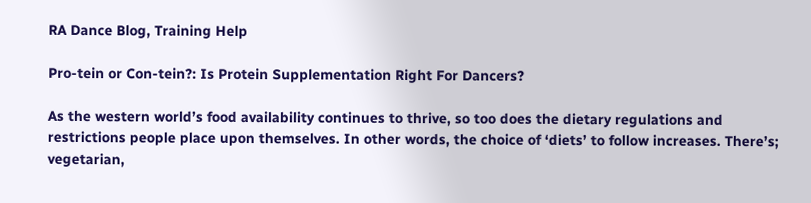RA Dance Blog, Training Help

Pro-tein or Con-tein?: Is Protein Supplementation Right For Dancers?

As the western world’s food availability continues to thrive, so too does the dietary regulations and restrictions people place upon themselves. In other words, the choice of ‘diets’ to follow increases. There’s; vegetarian,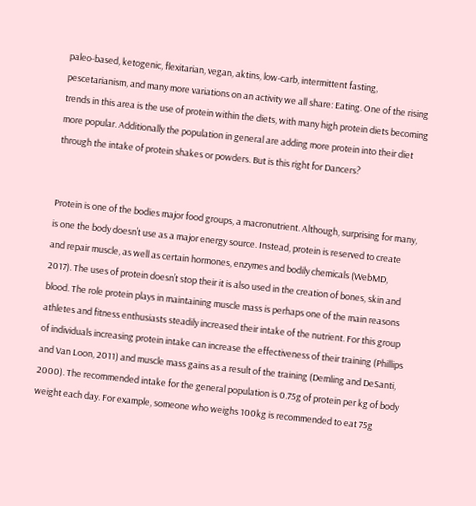paleo-based, ketogenic, flexitarian, vegan, aktins, low-carb, intermittent fasting, pescetarianism, and many more variations on an activity we all share: Eating. One of the rising trends in this area is the use of protein within the diets, with many high protein diets becoming more popular. Additionally the population in general are adding more protein into their diet through the intake of protein shakes or powders. But is this right for Dancers?


Protein is one of the bodies major food groups, a macronutrient. Although, surprising for many, is one the body doesn’t use as a major energy source. Instead, protein is reserved to create and repair muscle, as well as certain hormones, enzymes and bodily chemicals (WebMD, 2017). The uses of protein doesn’t stop their it is also used in the creation of bones, skin and blood. The role protein plays in maintaining muscle mass is perhaps one of the main reasons athletes and fitness enthusiasts steadily increased their intake of the nutrient. For this group of individuals increasing protein intake can increase the effectiveness of their training (Phillips and Van Loon, 2011) and muscle mass gains as a result of the training (Demling and DeSanti, 2000). The recommended intake for the general population is 0.75g of protein per kg of body weight each day. For example, someone who weighs 100kg is recommended to eat 75g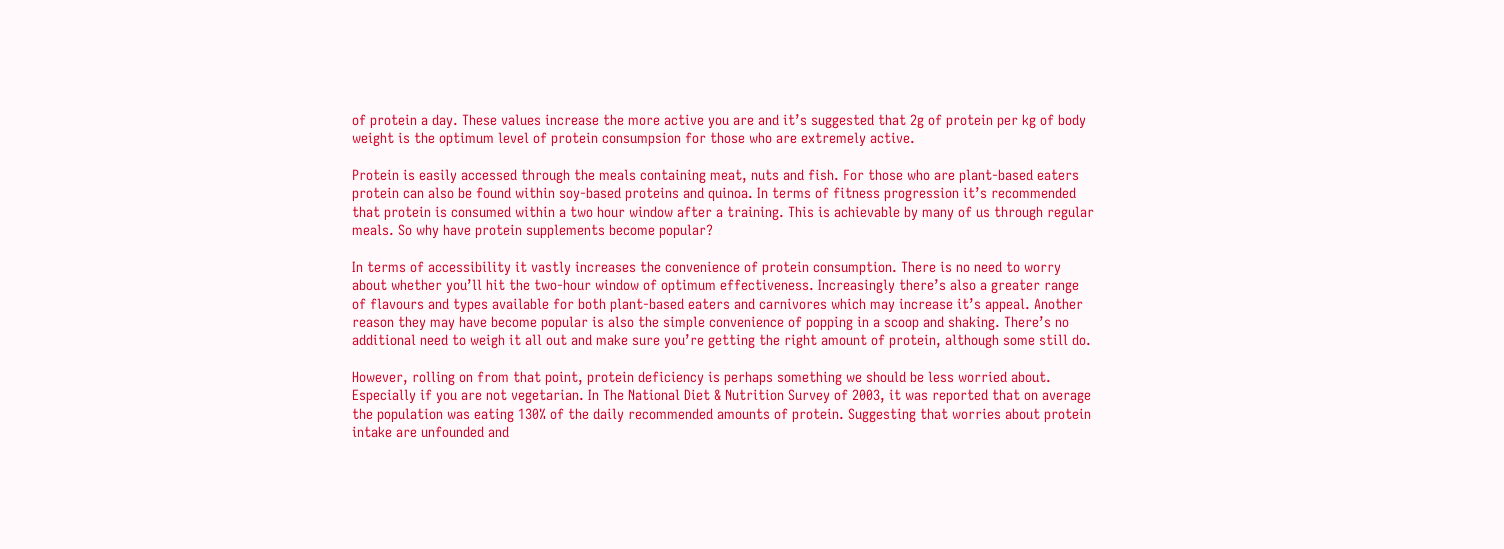of protein a day. These values increase the more active you are and it’s suggested that 2g of protein per kg of body weight is the optimum level of protein consumpsion for those who are extremely active.

Protein is easily accessed through the meals containing meat, nuts and fish. For those who are plant-based eaters protein can also be found within soy-based proteins and quinoa. In terms of fitness progression it’s recommended that protein is consumed within a two hour window after a training. This is achievable by many of us through regular meals. So why have protein supplements become popular?

In terms of accessibility it vastly increases the convenience of protein consumption. There is no need to worry about whether you’ll hit the two-hour window of optimum effectiveness. Increasingly there’s also a greater range of flavours and types available for both plant-based eaters and carnivores which may increase it’s appeal. Another reason they may have become popular is also the simple convenience of popping in a scoop and shaking. There’s no additional need to weigh it all out and make sure you’re getting the right amount of protein, although some still do.

However, rolling on from that point, protein deficiency is perhaps something we should be less worried about. Especially if you are not vegetarian. In The National Diet & Nutrition Survey of 2003, it was reported that on average the population was eating 130% of the daily recommended amounts of protein. Suggesting that worries about protein intake are unfounded and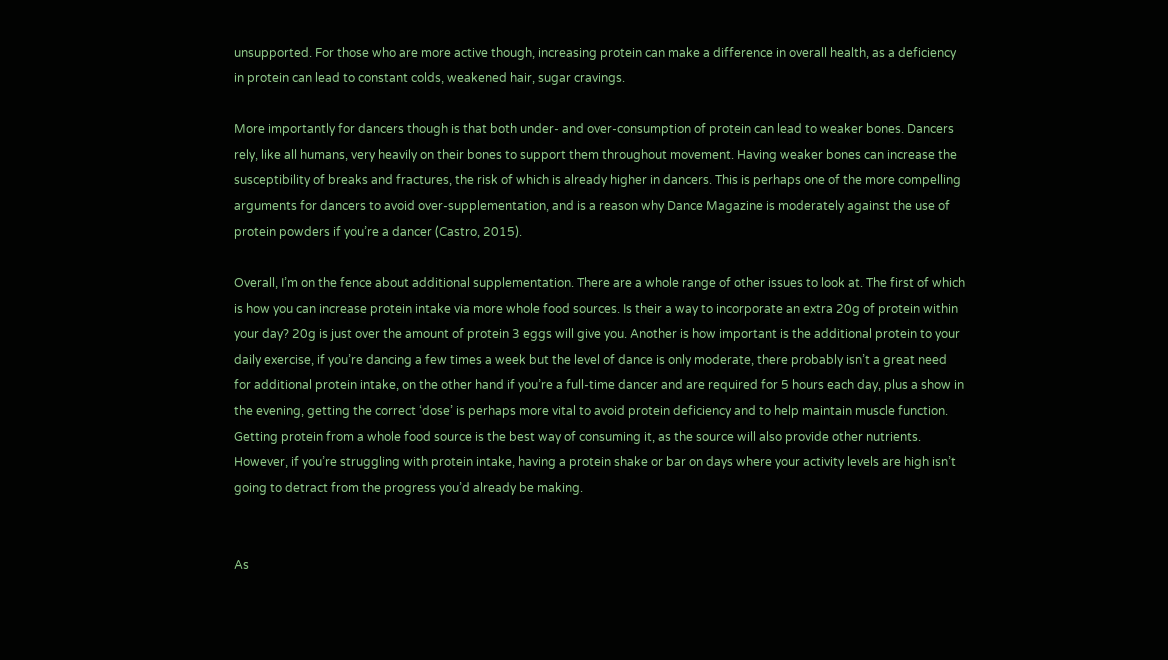unsupported. For those who are more active though, increasing protein can make a difference in overall health, as a deficiency in protein can lead to constant colds, weakened hair, sugar cravings.

More importantly for dancers though is that both under- and over-consumption of protein can lead to weaker bones. Dancers rely, like all humans, very heavily on their bones to support them throughout movement. Having weaker bones can increase the susceptibility of breaks and fractures, the risk of which is already higher in dancers. This is perhaps one of the more compelling arguments for dancers to avoid over-supplementation, and is a reason why Dance Magazine is moderately against the use of protein powders if you’re a dancer (Castro, 2015).

Overall, I’m on the fence about additional supplementation. There are a whole range of other issues to look at. The first of which is how you can increase protein intake via more whole food sources. Is their a way to incorporate an extra 20g of protein within your day? 20g is just over the amount of protein 3 eggs will give you. Another is how important is the additional protein to your daily exercise, if you’re dancing a few times a week but the level of dance is only moderate, there probably isn’t a great need for additional protein intake, on the other hand if you’re a full-time dancer and are required for 5 hours each day, plus a show in the evening, getting the correct ‘dose’ is perhaps more vital to avoid protein deficiency and to help maintain muscle function. Getting protein from a whole food source is the best way of consuming it, as the source will also provide other nutrients. However, if you’re struggling with protein intake, having a protein shake or bar on days where your activity levels are high isn’t going to detract from the progress you’d already be making.


As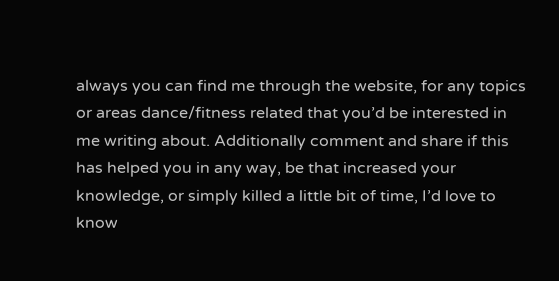always you can find me through the website, for any topics or areas dance/fitness related that you’d be interested in me writing about. Additionally comment and share if this has helped you in any way, be that increased your knowledge, or simply killed a little bit of time, I’d love to know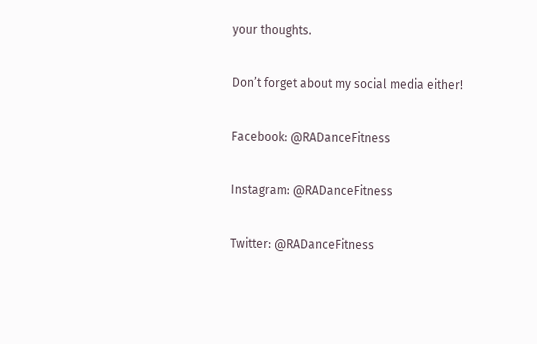your thoughts.

Don’t forget about my social media either!

Facebook: @RADanceFitness

Instagram: @RADanceFitness

Twitter: @RADanceFitness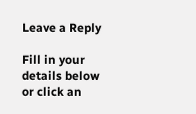Leave a Reply

Fill in your details below or click an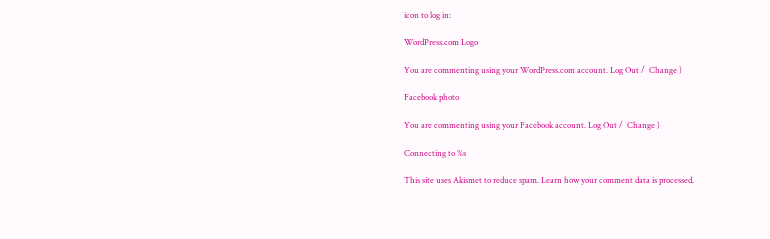icon to log in:

WordPress.com Logo

You are commenting using your WordPress.com account. Log Out /  Change )

Facebook photo

You are commenting using your Facebook account. Log Out /  Change )

Connecting to %s

This site uses Akismet to reduce spam. Learn how your comment data is processed.